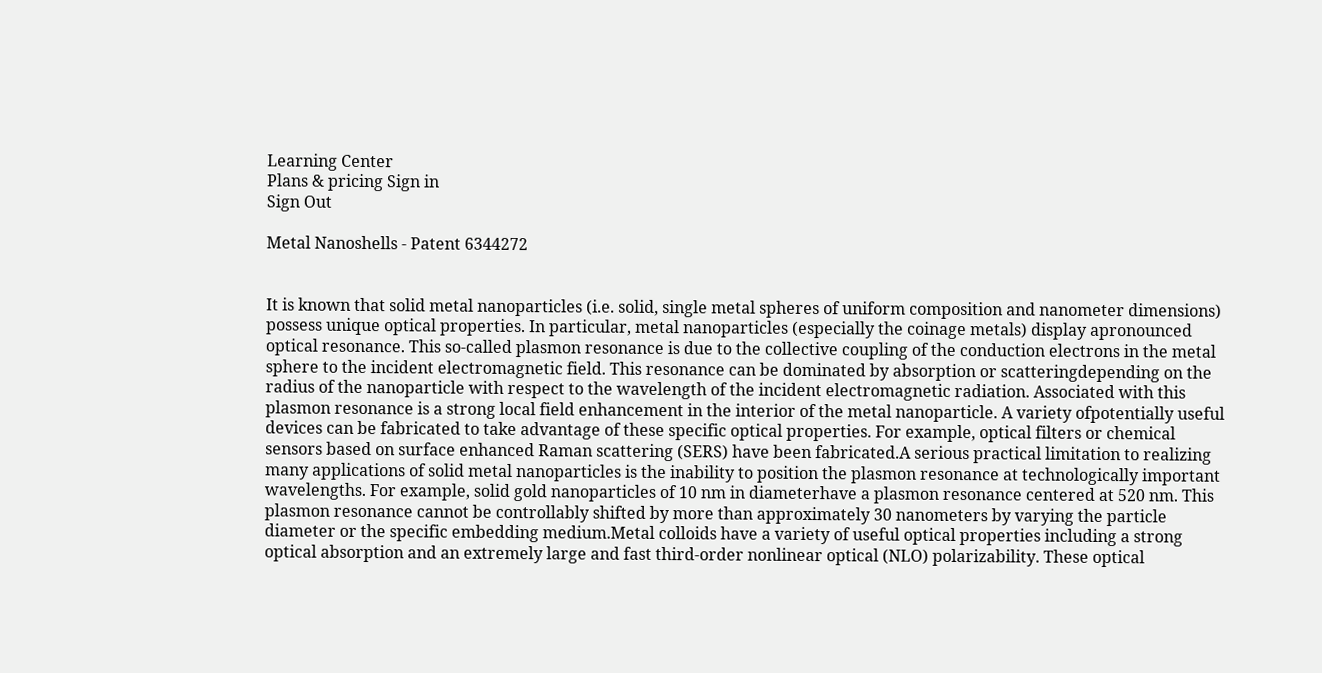Learning Center
Plans & pricing Sign in
Sign Out

Metal Nanoshells - Patent 6344272


It is known that solid metal nanoparticles (i.e. solid, single metal spheres of uniform composition and nanometer dimensions) possess unique optical properties. In particular, metal nanoparticles (especially the coinage metals) display apronounced optical resonance. This so-called plasmon resonance is due to the collective coupling of the conduction electrons in the metal sphere to the incident electromagnetic field. This resonance can be dominated by absorption or scatteringdepending on the radius of the nanoparticle with respect to the wavelength of the incident electromagnetic radiation. Associated with this plasmon resonance is a strong local field enhancement in the interior of the metal nanoparticle. A variety ofpotentially useful devices can be fabricated to take advantage of these specific optical properties. For example, optical filters or chemical sensors based on surface enhanced Raman scattering (SERS) have been fabricated.A serious practical limitation to realizing many applications of solid metal nanoparticles is the inability to position the plasmon resonance at technologically important wavelengths. For example, solid gold nanoparticles of 10 nm in diameterhave a plasmon resonance centered at 520 nm. This plasmon resonance cannot be controllably shifted by more than approximately 30 nanometers by varying the particle diameter or the specific embedding medium.Metal colloids have a variety of useful optical properties including a strong optical absorption and an extremely large and fast third-order nonlinear optical (NLO) polarizability. These optical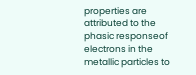properties are attributed to the phasic responseof electrons in the metallic particles to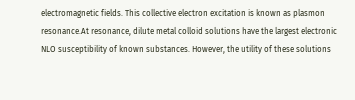electromagnetic fields. This collective electron excitation is known as plasmon resonance.At resonance, dilute metal colloid solutions have the largest electronic NLO susceptibility of known substances. However, the utility of these solutions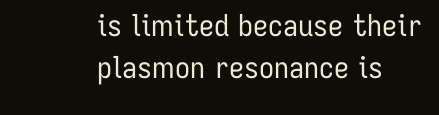is limited because their plasmon resonance is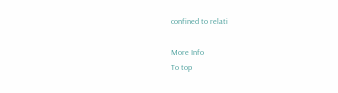confined to relati

More Info
To top